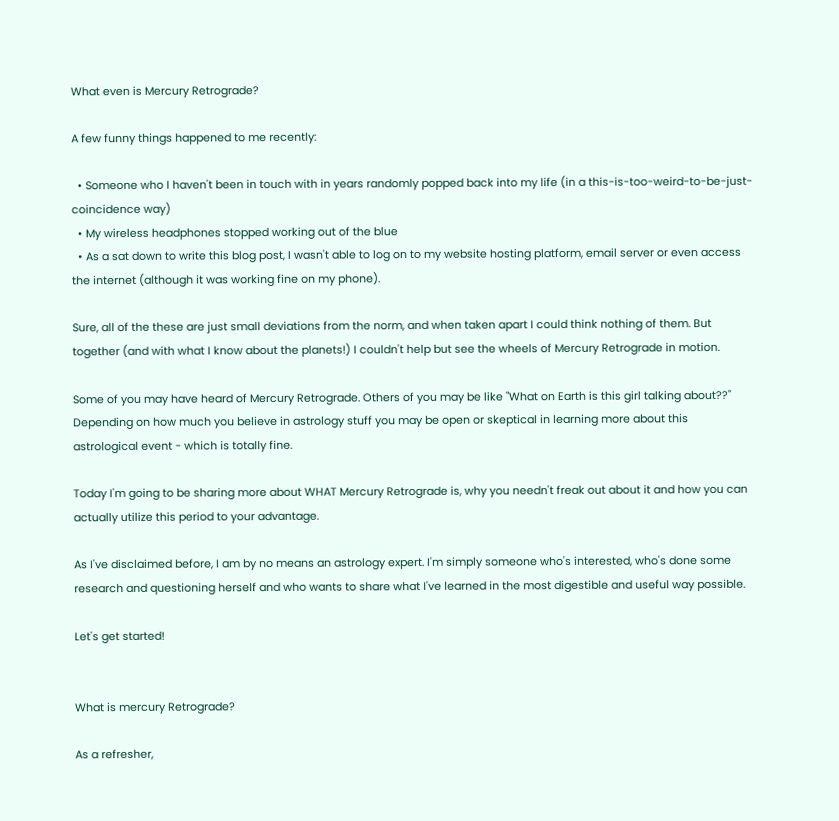What even is Mercury Retrograde?

A few funny things happened to me recently:

  • Someone who I haven't been in touch with in years randomly popped back into my life (in a this-is-too-weird-to-be-just-coincidence way)
  • My wireless headphones stopped working out of the blue
  • As a sat down to write this blog post, I wasn't able to log on to my website hosting platform, email server or even access the internet (although it was working fine on my phone).

Sure, all of the these are just small deviations from the norm, and when taken apart I could think nothing of them. But together (and with what I know about the planets!) I couldn't help but see the wheels of Mercury Retrograde in motion.

Some of you may have heard of Mercury Retrograde. Others of you may be like "What on Earth is this girl talking about??" Depending on how much you believe in astrology stuff you may be open or skeptical in learning more about this astrological event - which is totally fine.

Today I'm going to be sharing more about WHAT Mercury Retrograde is, why you needn't freak out about it and how you can actually utilize this period to your advantage.

As I've disclaimed before, I am by no means an astrology expert. I'm simply someone who's interested, who's done some research and questioning herself and who wants to share what I've learned in the most digestible and useful way possible.

Let's get started!


What is mercury Retrograde?

As a refresher,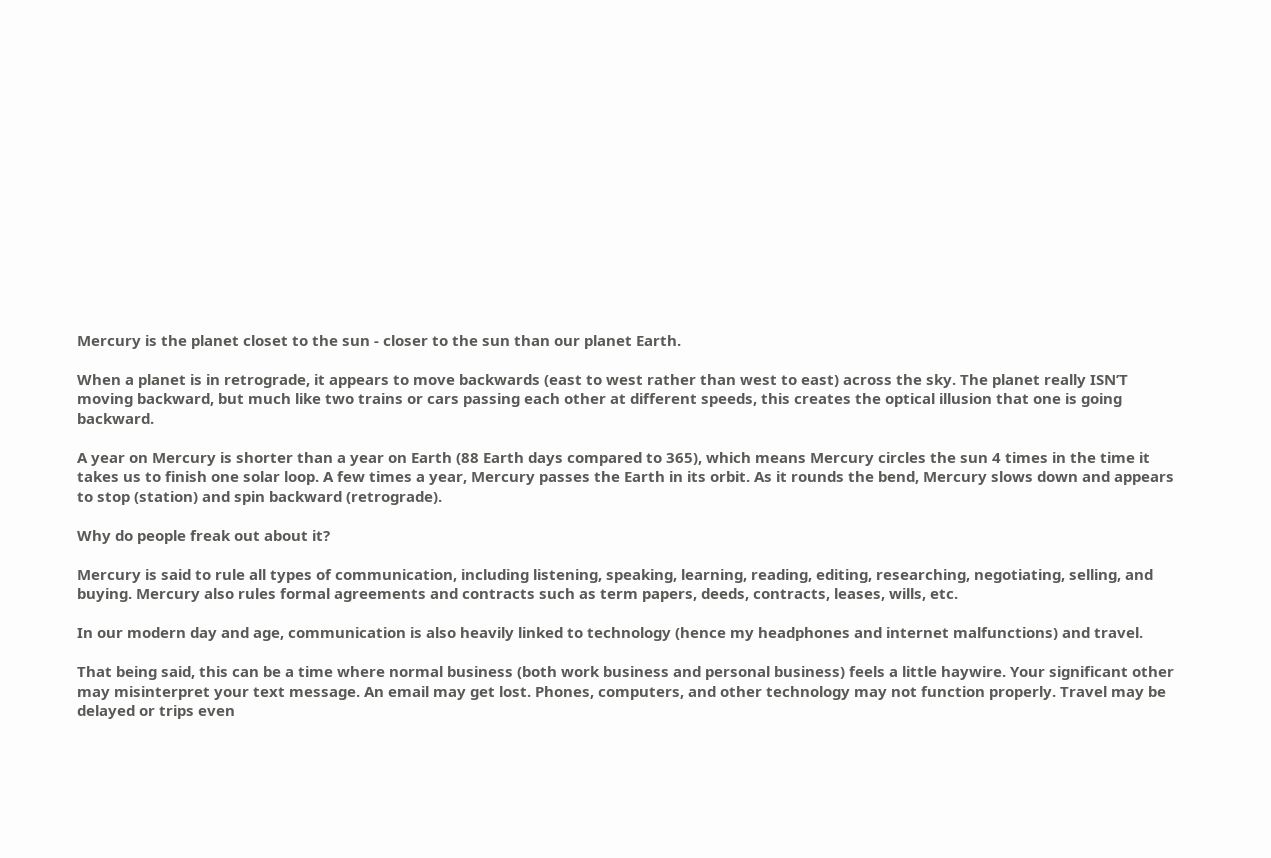Mercury is the planet closet to the sun - closer to the sun than our planet Earth.

When a planet is in retrograde, it appears to move backwards (east to west rather than west to east) across the sky. The planet really ISN’T moving backward, but much like two trains or cars passing each other at different speeds, this creates the optical illusion that one is going backward.

A year on Mercury is shorter than a year on Earth (88 Earth days compared to 365), which means Mercury circles the sun 4 times in the time it takes us to finish one solar loop. A few times a year, Mercury passes the Earth in its orbit. As it rounds the bend, Mercury slows down and appears to stop (station) and spin backward (retrograde).

Why do people freak out about it?

Mercury is said to rule all types of communication, including listening, speaking, learning, reading, editing, researching, negotiating, selling, and buying. Mercury also rules formal agreements and contracts such as term papers, deeds, contracts, leases, wills, etc.

In our modern day and age, communication is also heavily linked to technology (hence my headphones and internet malfunctions) and travel.

That being said, this can be a time where normal business (both work business and personal business) feels a little haywire. Your significant other may misinterpret your text message. An email may get lost. Phones, computers, and other technology may not function properly. Travel may be delayed or trips even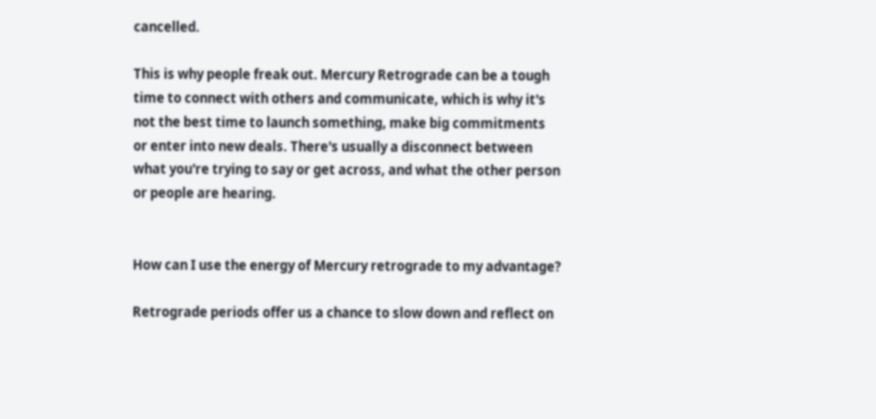cancelled.

This is why people freak out. Mercury Retrograde can be a tough time to connect with others and communicate, which is why it's not the best time to launch something, make big commitments or enter into new deals. There's usually a disconnect between what you're trying to say or get across, and what the other person or people are hearing.


How can I use the energy of Mercury retrograde to my advantage?

Retrograde periods offer us a chance to slow down and reflect on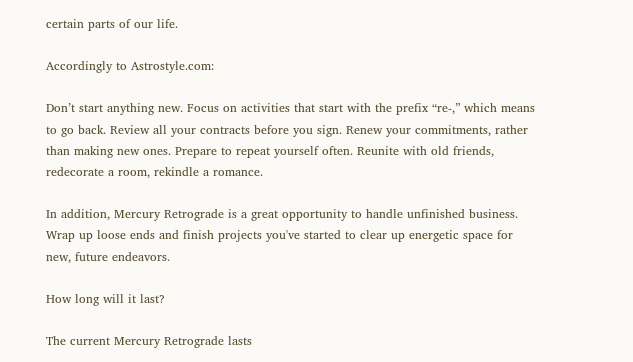certain parts of our life.

Accordingly to Astrostyle.com:

Don’t start anything new. Focus on activities that start with the prefix “re-,” which means to go back. Review all your contracts before you sign. Renew your commitments, rather than making new ones. Prepare to repeat yourself often. Reunite with old friends, redecorate a room, rekindle a romance.

In addition, Mercury Retrograde is a great opportunity to handle unfinished business. Wrap up loose ends and finish projects you've started to clear up energetic space for new, future endeavors.

How long will it last?

The current Mercury Retrograde lasts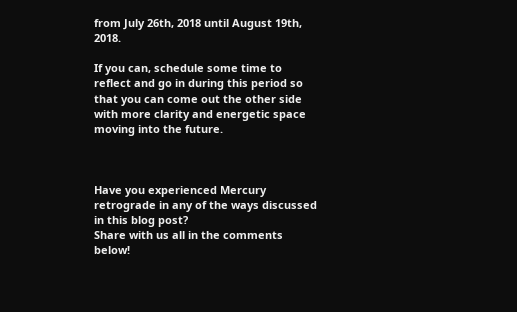from July 26th, 2018 until August 19th, 2018.

If you can, schedule some time to reflect and go in during this period so that you can come out the other side with more clarity and energetic space moving into the future.



Have you experienced Mercury retrograde in any of the ways discussed in this blog post?
Share with us all in the comments below!